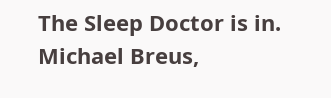The Sleep Doctor is in. Michael Breus,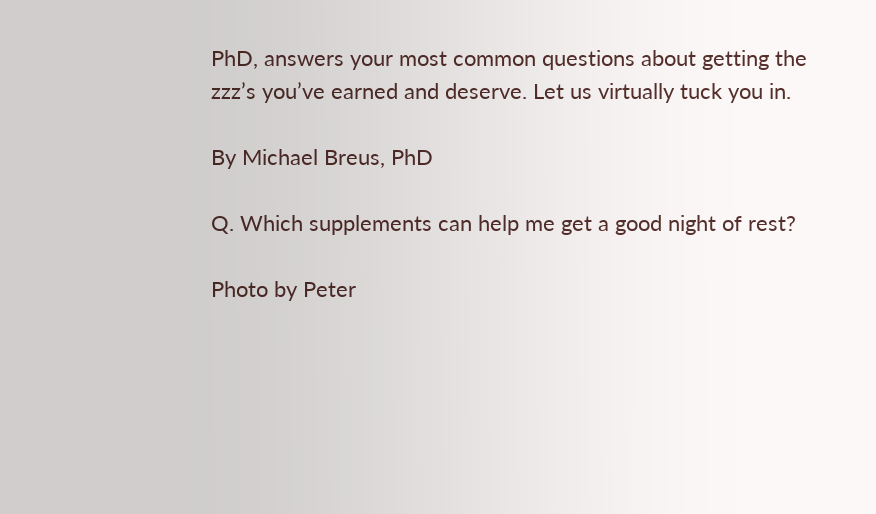PhD, answers your most common questions about getting the zzz’s you’ve earned and deserve. Let us virtually tuck you in.

By Michael Breus, PhD

Q. Which supplements can help me get a good night of rest?

Photo by Peter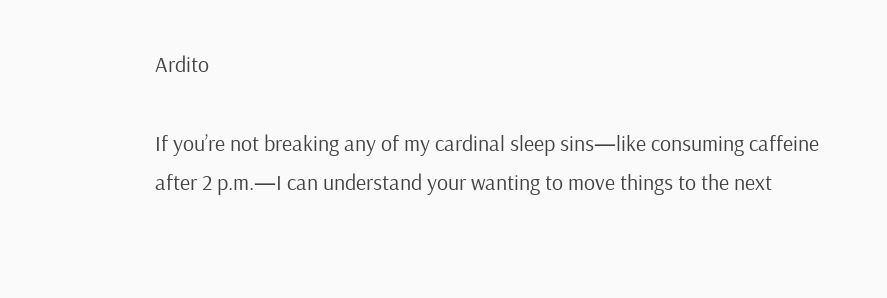Ardito

If you’re not breaking any of my cardinal sleep sins—like consuming caffeine after 2 p.m.—I can understand your wanting to move things to the next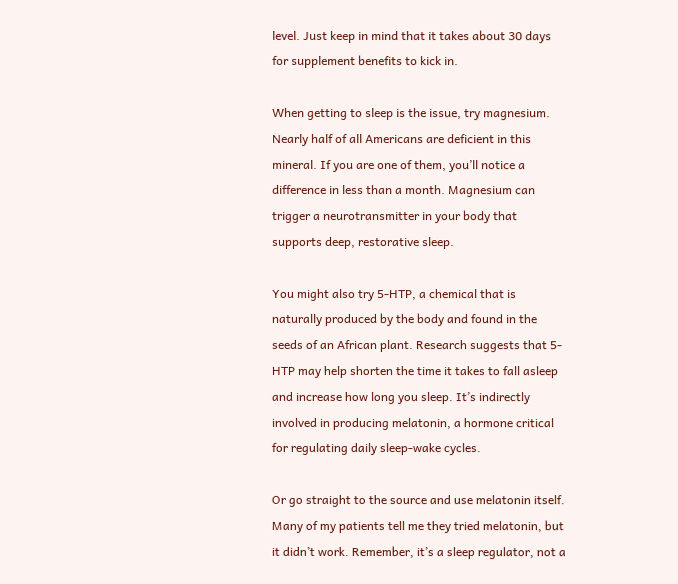level. Just keep in mind that it takes about 30 days for supplement benefits to kick in.

When getting to sleep is the issue, try magnesium. Nearly half of all Americans are deficient in this mineral. If you are one of them, you’ll notice a difference in less than a month. Magnesium can trigger a neurotransmitter in your body that supports deep, restorative sleep.

You might also try 5-HTP, a chemical that is naturally produced by the body and found in the seeds of an African plant. Research suggests that 5-HTP may help shorten the time it takes to fall asleep and increase how long you sleep. It’s indirectly involved in producing melatonin, a hormone critical for regulating daily sleep-wake cycles.

Or go straight to the source and use melatonin itself. Many of my patients tell me they tried melatonin, but it didn’t work. Remember, it’s a sleep regulator, not a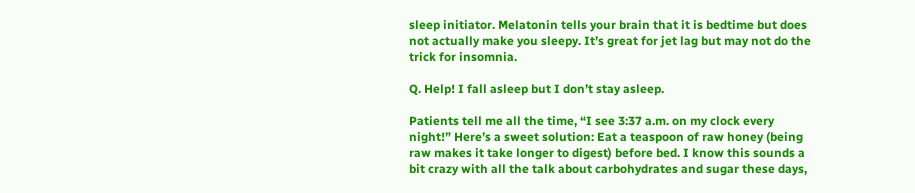sleep initiator. Melatonin tells your brain that it is bedtime but does not actually make you sleepy. It’s great for jet lag but may not do the trick for insomnia.

Q. Help! I fall asleep but I don’t stay asleep.

Patients tell me all the time, “I see 3:37 a.m. on my clock every night!” Here’s a sweet solution: Eat a teaspoon of raw honey (being raw makes it take longer to digest) before bed. I know this sounds a bit crazy with all the talk about carbohydrates and sugar these days,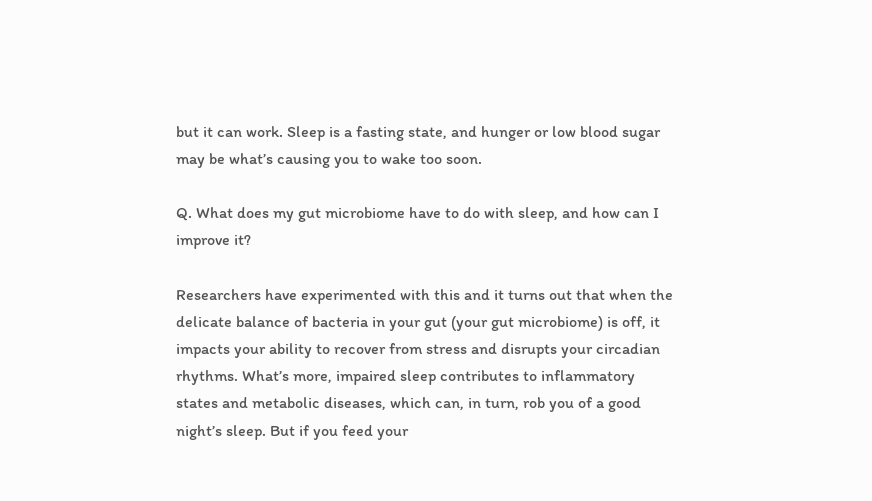but it can work. Sleep is a fasting state, and hunger or low blood sugar may be what’s causing you to wake too soon.

Q. What does my gut microbiome have to do with sleep, and how can I improve it?

Researchers have experimented with this and it turns out that when the delicate balance of bacteria in your gut (your gut microbiome) is off, it impacts your ability to recover from stress and disrupts your circadian rhythms. What’s more, impaired sleep contributes to inflammatory states and metabolic diseases, which can, in turn, rob you of a good night’s sleep. But if you feed your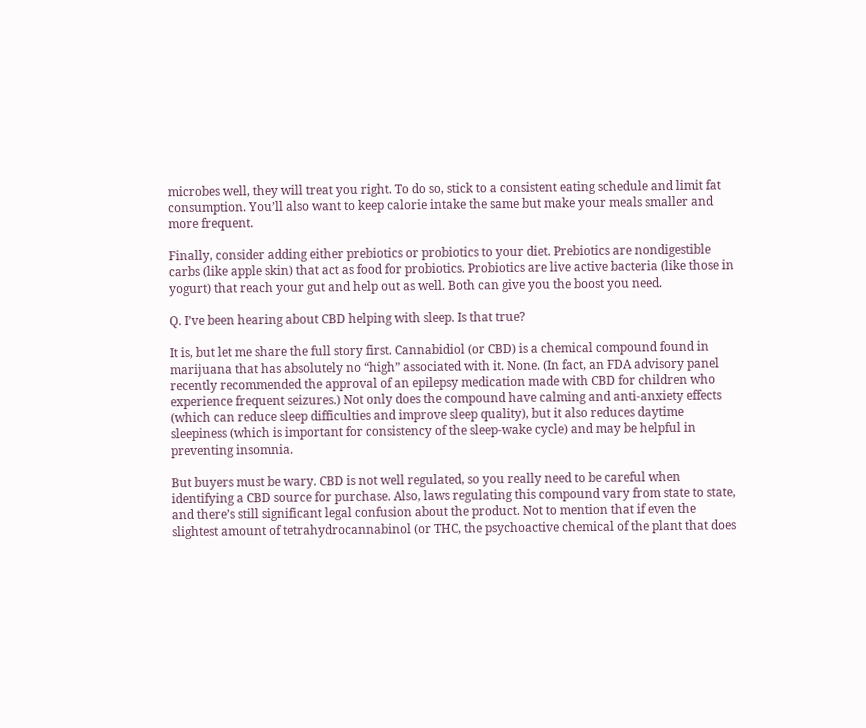microbes well, they will treat you right. To do so, stick to a consistent eating schedule and limit fat consumption. You’ll also want to keep calorie intake the same but make your meals smaller and more frequent.

Finally, consider adding either prebiotics or probiotics to your diet. Prebiotics are nondigestible carbs (like apple skin) that act as food for probiotics. Probiotics are live active bacteria (like those in yogurt) that reach your gut and help out as well. Both can give you the boost you need.

Q. I’ve been hearing about CBD helping with sleep. Is that true?

It is, but let me share the full story first. Cannabidiol (or CBD) is a chemical compound found in marijuana that has absolutely no “high” associated with it. None. (In fact, an FDA advisory panel recently recommended the approval of an epilepsy medication made with CBD for children who experience frequent seizures.) Not only does the compound have calming and anti-anxiety effects (which can reduce sleep difficulties and improve sleep quality), but it also reduces daytime sleepiness (which is important for consistency of the sleep-wake cycle) and may be helpful in preventing insomnia.

But buyers must be wary. CBD is not well regulated, so you really need to be careful when identifying a CBD source for purchase. Also, laws regulating this compound vary from state to state, and there’s still significant legal confusion about the product. Not to mention that if even the slightest amount of tetrahydrocannabinol (or THC, the psychoactive chemical of the plant that does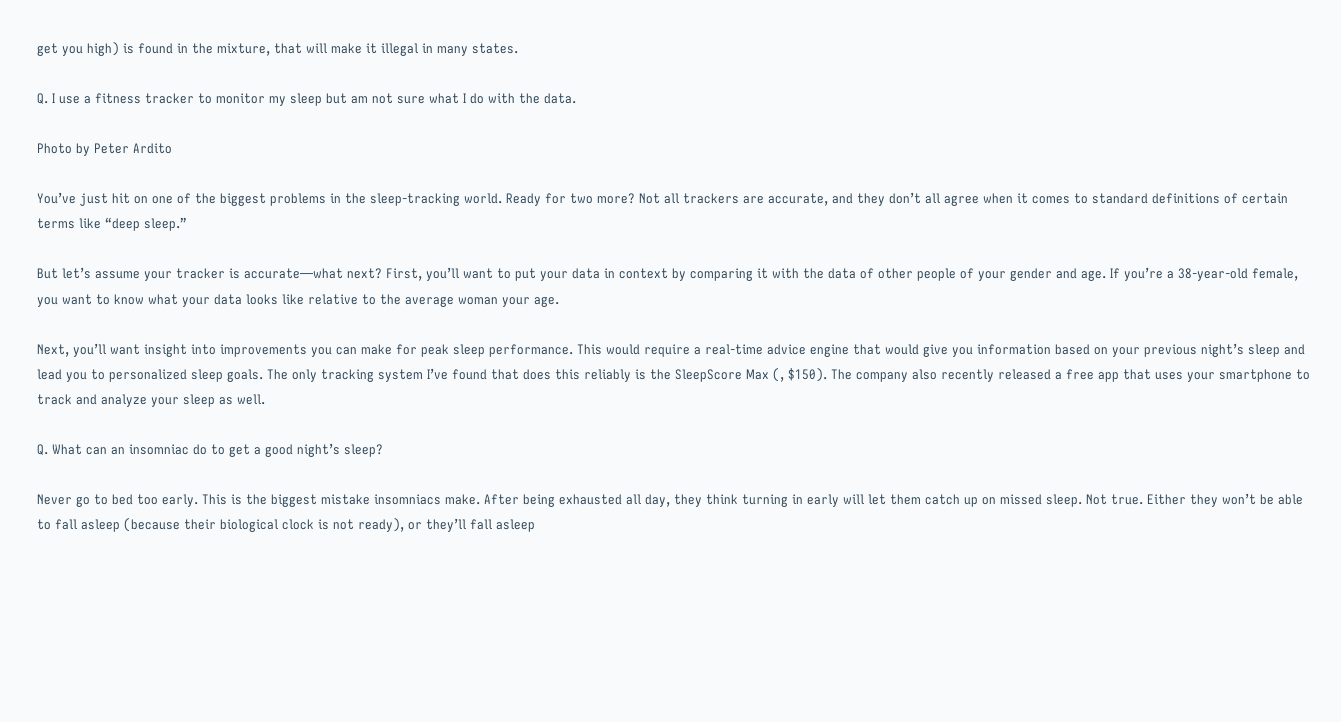get you high) is found in the mixture, that will make it illegal in many states.

Q. I use a fitness tracker to monitor my sleep but am not sure what I do with the data.

Photo by Peter Ardito

You’ve just hit on one of the biggest problems in the sleep-tracking world. Ready for two more? Not all trackers are accurate, and they don’t all agree when it comes to standard definitions of certain terms like “deep sleep.”

But let’s assume your tracker is accurate—what next? First, you’ll want to put your data in context by comparing it with the data of other people of your gender and age. If you’re a 38-year-old female, you want to know what your data looks like relative to the average woman your age.

Next, you’ll want insight into improvements you can make for peak sleep performance. This would require a real-time advice engine that would give you information based on your previous night’s sleep and lead you to personalized sleep goals. The only tracking system I’ve found that does this reliably is the SleepScore Max (, $150). The company also recently released a free app that uses your smartphone to track and analyze your sleep as well.

Q. What can an insomniac do to get a good night’s sleep?

Never go to bed too early. This is the biggest mistake insomniacs make. After being exhausted all day, they think turning in early will let them catch up on missed sleep. Not true. Either they won’t be able to fall asleep (because their biological clock is not ready), or they’ll fall asleep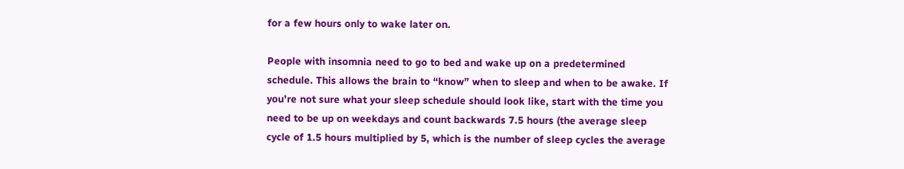for a few hours only to wake later on.

People with insomnia need to go to bed and wake up on a predetermined schedule. This allows the brain to “know” when to sleep and when to be awake. If you’re not sure what your sleep schedule should look like, start with the time you need to be up on weekdays and count backwards 7.5 hours (the average sleep cycle of 1.5 hours multiplied by 5, which is the number of sleep cycles the average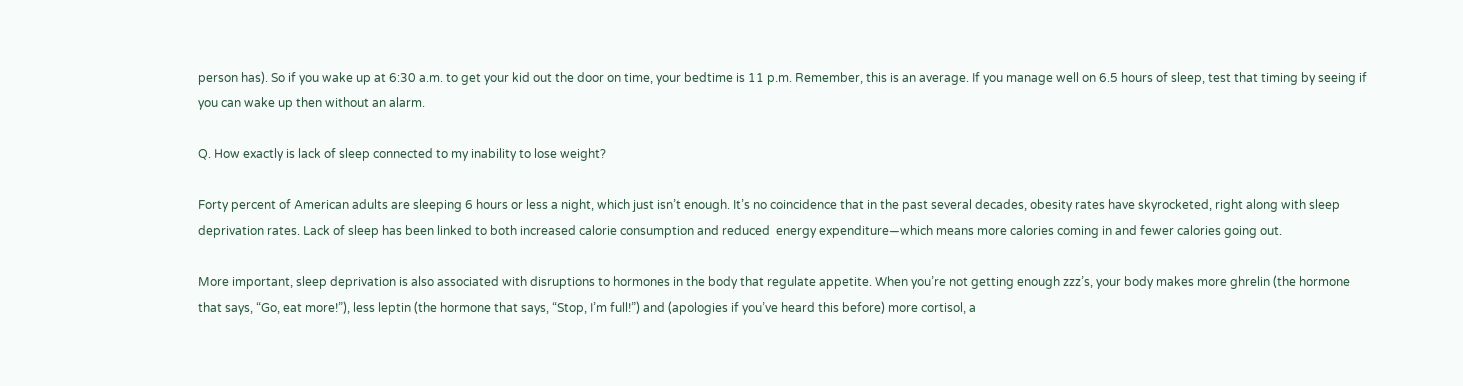person has). So if you wake up at 6:30 a.m. to get your kid out the door on time, your bedtime is 11 p.m. Remember, this is an average. If you manage well on 6.5 hours of sleep, test that timing by seeing if you can wake up then without an alarm.

Q. How exactly is lack of sleep connected to my inability to lose weight?

Forty percent of American adults are sleeping 6 hours or less a night, which just isn’t enough. It’s no coincidence that in the past several decades, obesity rates have skyrocketed, right along with sleep deprivation rates. Lack of sleep has been linked to both increased calorie consumption and reduced  energy expenditure—which means more calories coming in and fewer calories going out.

More important, sleep deprivation is also associated with disruptions to hormones in the body that regulate appetite. When you’re not getting enough zzz’s, your body makes more ghrelin (the hormone that says, “Go, eat more!”), less leptin (the hormone that says, “Stop, I’m full!”) and (apologies if you’ve heard this before) more cortisol, a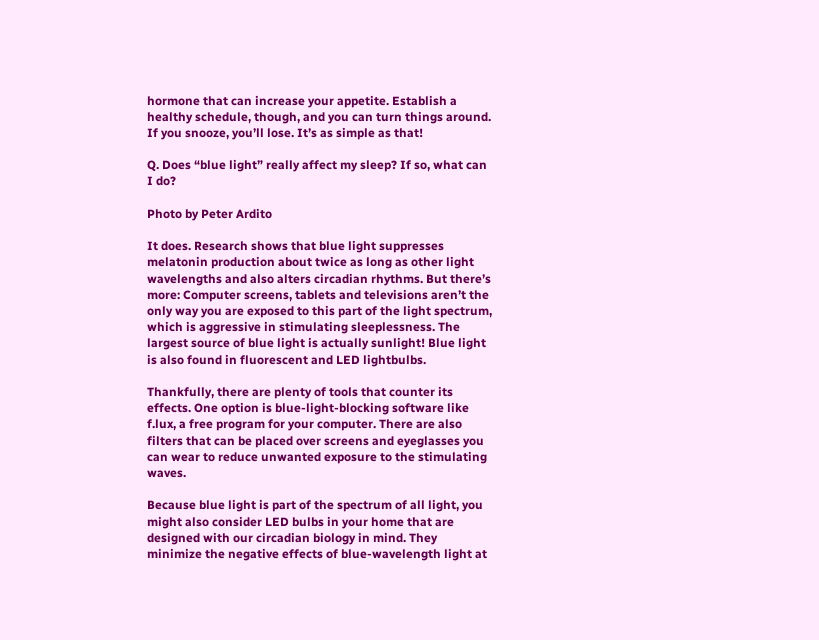hormone that can increase your appetite. Establish a healthy schedule, though, and you can turn things around. If you snooze, you’ll lose. It’s as simple as that!

Q. Does “blue light” really affect my sleep? If so, what can I do?

Photo by Peter Ardito

It does. Research shows that blue light suppresses melatonin production about twice as long as other light wavelengths and also alters circadian rhythms. But there’s more: Computer screens, tablets and televisions aren’t the only way you are exposed to this part of the light spectrum, which is aggressive in stimulating sleeplessness. The largest source of blue light is actually sunlight! Blue light is also found in fluorescent and LED lightbulbs.

Thankfully, there are plenty of tools that counter its effects. One option is blue-light-blocking software like f.lux, a free program for your computer. There are also filters that can be placed over screens and eyeglasses you can wear to reduce unwanted exposure to the stimulating waves.

Because blue light is part of the spectrum of all light, you might also consider LED bulbs in your home that are designed with our circadian biology in mind. They minimize the negative effects of blue-wavelength light at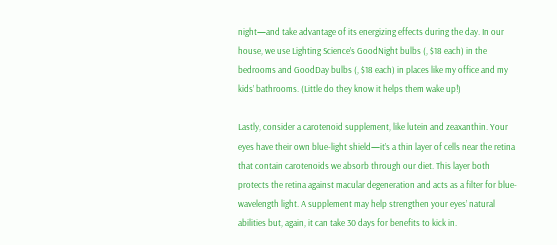night—and take advantage of its energizing effects during the day. In our house, we use Lighting Science’s GoodNight bulbs (, $18 each) in the bedrooms and GoodDay bulbs (, $18 each) in places like my office and my kids’ bathrooms. (Little do they know it helps them wake up!)

Lastly, consider a carotenoid supplement, like lutein and zeaxanthin. Your eyes have their own blue-light shield—it’s a thin layer of cells near the retina that contain carotenoids we absorb through our diet. This layer both protects the retina against macular degeneration and acts as a filter for blue-wavelength light. A supplement may help strengthen your eyes’ natural abilities but, again, it can take 30 days for benefits to kick in.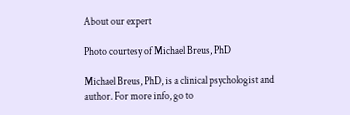About our expert

Photo courtesy of Michael Breus, PhD

Michael Breus, PhD, is a clinical psychologist and author. For more info, go to